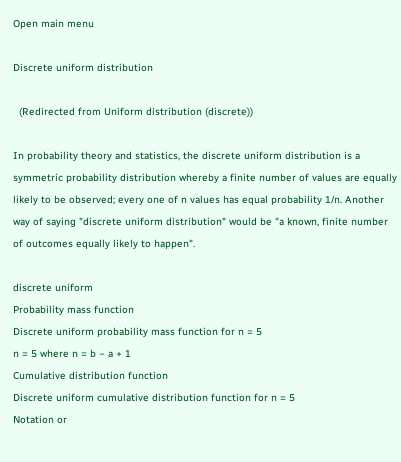Open main menu

Discrete uniform distribution

  (Redirected from Uniform distribution (discrete))

In probability theory and statistics, the discrete uniform distribution is a symmetric probability distribution whereby a finite number of values are equally likely to be observed; every one of n values has equal probability 1/n. Another way of saying "discrete uniform distribution" would be "a known, finite number of outcomes equally likely to happen".

discrete uniform
Probability mass function
Discrete uniform probability mass function for n = 5
n = 5 where n = b − a + 1
Cumulative distribution function
Discrete uniform cumulative distribution function for n = 5
Notation or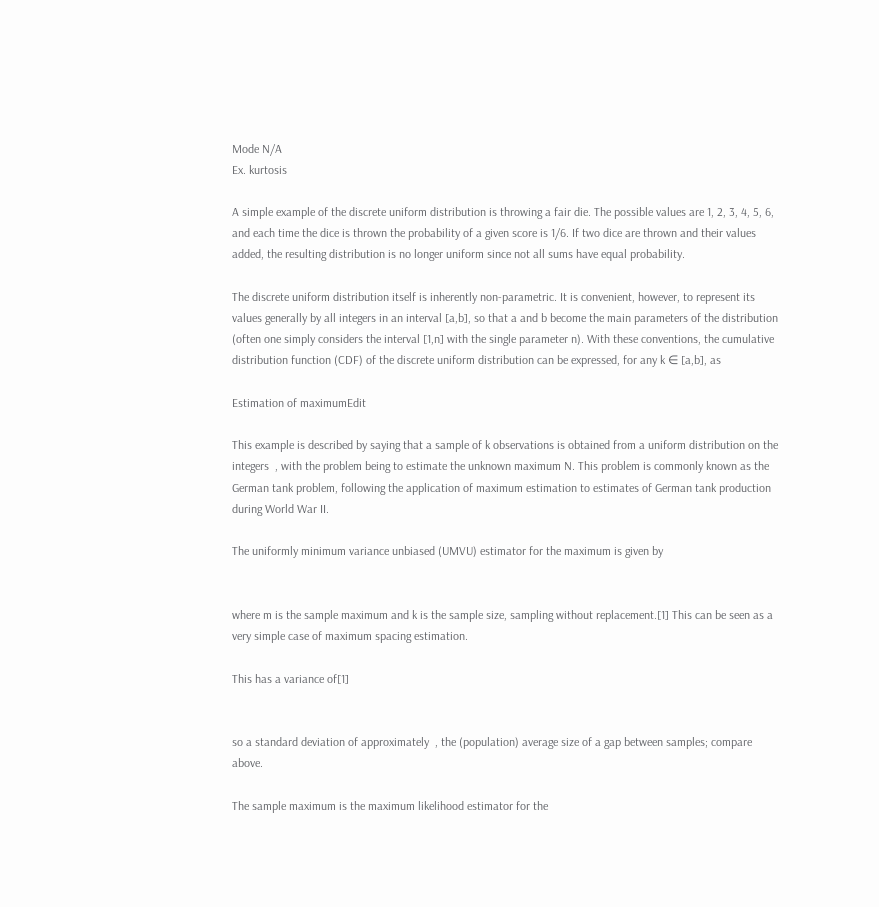Mode N/A
Ex. kurtosis

A simple example of the discrete uniform distribution is throwing a fair die. The possible values are 1, 2, 3, 4, 5, 6, and each time the dice is thrown the probability of a given score is 1/6. If two dice are thrown and their values added, the resulting distribution is no longer uniform since not all sums have equal probability.

The discrete uniform distribution itself is inherently non-parametric. It is convenient, however, to represent its values generally by all integers in an interval [a,b], so that a and b become the main parameters of the distribution (often one simply considers the interval [1,n] with the single parameter n). With these conventions, the cumulative distribution function (CDF) of the discrete uniform distribution can be expressed, for any k ∈ [a,b], as

Estimation of maximumEdit

This example is described by saying that a sample of k observations is obtained from a uniform distribution on the integers  , with the problem being to estimate the unknown maximum N. This problem is commonly known as the German tank problem, following the application of maximum estimation to estimates of German tank production during World War II.

The uniformly minimum variance unbiased (UMVU) estimator for the maximum is given by


where m is the sample maximum and k is the sample size, sampling without replacement.[1] This can be seen as a very simple case of maximum spacing estimation.

This has a variance of[1]


so a standard deviation of approximately  , the (population) average size of a gap between samples; compare   above.

The sample maximum is the maximum likelihood estimator for the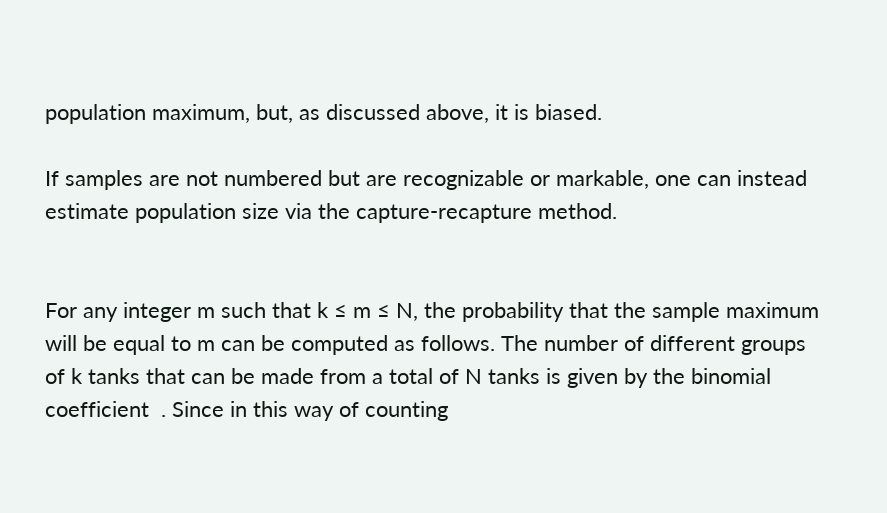population maximum, but, as discussed above, it is biased.

If samples are not numbered but are recognizable or markable, one can instead estimate population size via the capture-recapture method.


For any integer m such that k ≤ m ≤ N, the probability that the sample maximum will be equal to m can be computed as follows. The number of different groups of k tanks that can be made from a total of N tanks is given by the binomial coefficient  . Since in this way of counting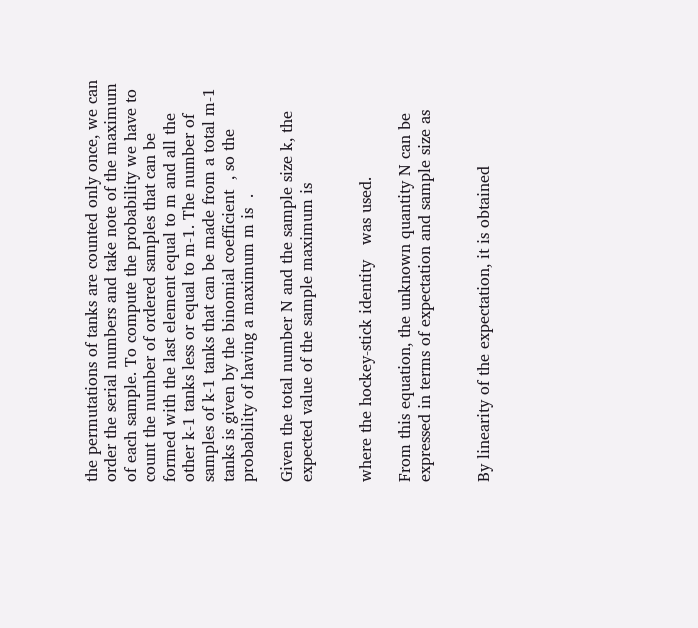the permutations of tanks are counted only once, we can order the serial numbers and take note of the maximum of each sample. To compute the probability we have to count the number of ordered samples that can be formed with the last element equal to m and all the other k-1 tanks less or equal to m-1. The number of samples of k-1 tanks that can be made from a total m-1 tanks is given by the binomial coefficient  , so the probability of having a maximum m is  .

Given the total number N and the sample size k, the expected value of the sample maximum is


where the hockey-stick identity   was used.

From this equation, the unknown quantity N can be expressed in terms of expectation and sample size as


By linearity of the expectation, it is obtained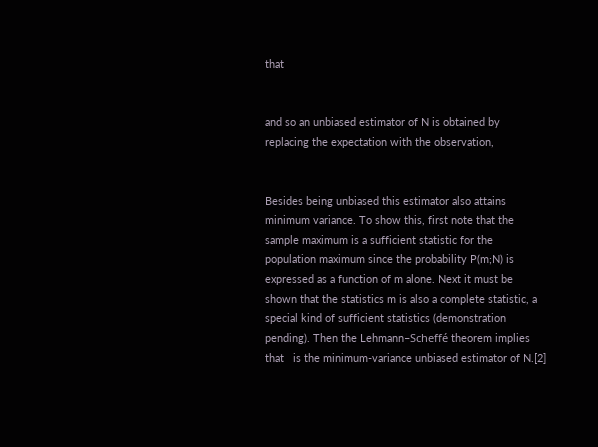that


and so an unbiased estimator of N is obtained by replacing the expectation with the observation,


Besides being unbiased this estimator also attains minimum variance. To show this, first note that the sample maximum is a sufficient statistic for the population maximum since the probability P(m;N) is expressed as a function of m alone. Next it must be shown that the statistics m is also a complete statistic, a special kind of sufficient statistics (demonstration pending). Then the Lehmann–Scheffé theorem implies that   is the minimum-variance unbiased estimator of N.[2]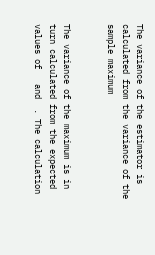The variance of the estimator is calculated from the variance of the sample maximum


The variance of the maximum is in turn calculated from the expected values of   and  . The calculation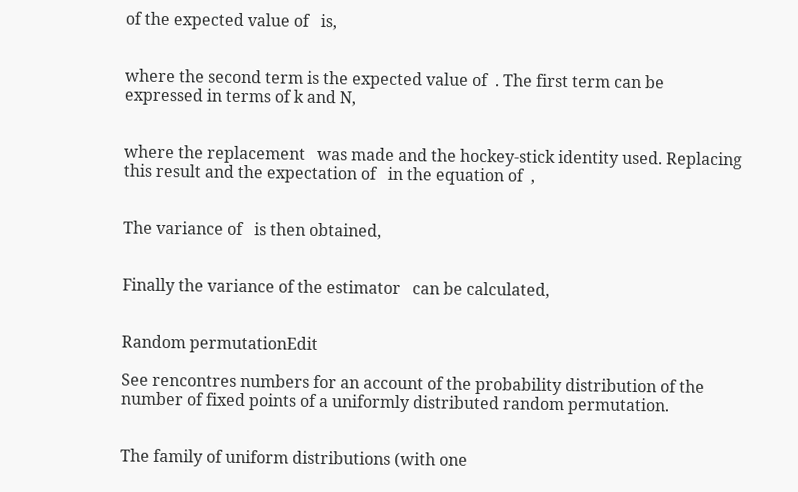of the expected value of   is,


where the second term is the expected value of  . The first term can be expressed in terms of k and N,


where the replacement   was made and the hockey-stick identity used. Replacing this result and the expectation of   in the equation of  ,


The variance of   is then obtained,


Finally the variance of the estimator   can be calculated,


Random permutationEdit

See rencontres numbers for an account of the probability distribution of the number of fixed points of a uniformly distributed random permutation.


The family of uniform distributions (with one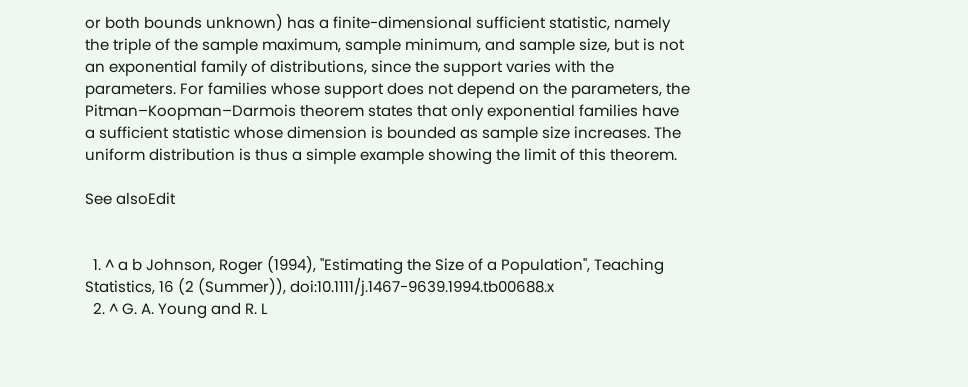or both bounds unknown) has a finite-dimensional sufficient statistic, namely the triple of the sample maximum, sample minimum, and sample size, but is not an exponential family of distributions, since the support varies with the parameters. For families whose support does not depend on the parameters, the Pitman–Koopman–Darmois theorem states that only exponential families have a sufficient statistic whose dimension is bounded as sample size increases. The uniform distribution is thus a simple example showing the limit of this theorem.

See alsoEdit


  1. ^ a b Johnson, Roger (1994), "Estimating the Size of a Population", Teaching Statistics, 16 (2 (Summer)), doi:10.1111/j.1467-9639.1994.tb00688.x
  2. ^ G. A. Young and R. L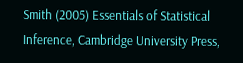Smith (2005) Essentials of Statistical Inference, Cambridge University Press,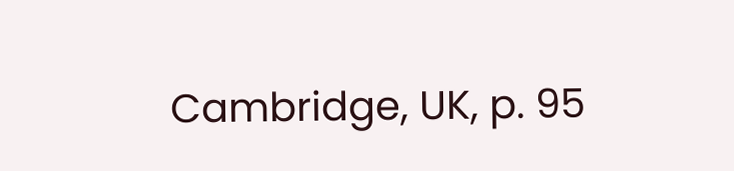Cambridge, UK, p. 95